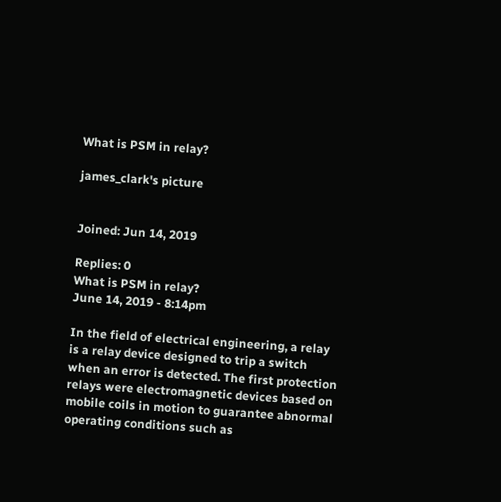What is PSM in relay?

james_clark's picture


Joined: Jun 14, 2019

Replies: 0
What is PSM in relay?
June 14, 2019 - 8:14pm

In the field of electrical engineering, a relay is a relay device designed to trip a switch when an error is detected. The first protection relays were electromagnetic devices based on mobile coils in motion to guarantee abnormal operating conditions such as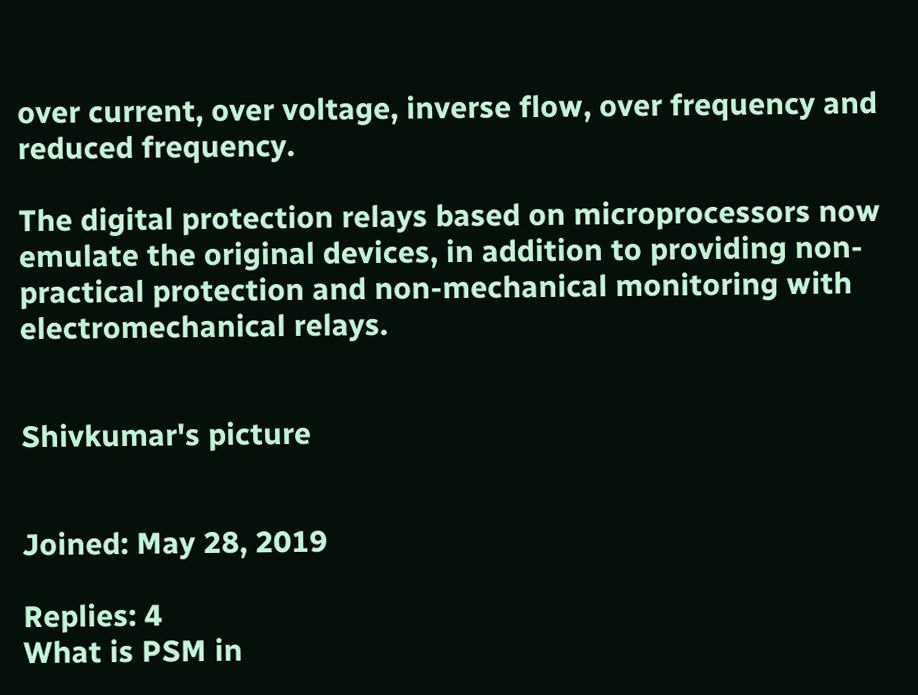over current, over voltage, inverse flow, over frequency and reduced frequency.

The digital protection relays based on microprocessors now emulate the original devices, in addition to providing non-practical protection and non-mechanical monitoring with electromechanical relays.


Shivkumar's picture


Joined: May 28, 2019

Replies: 4
What is PSM in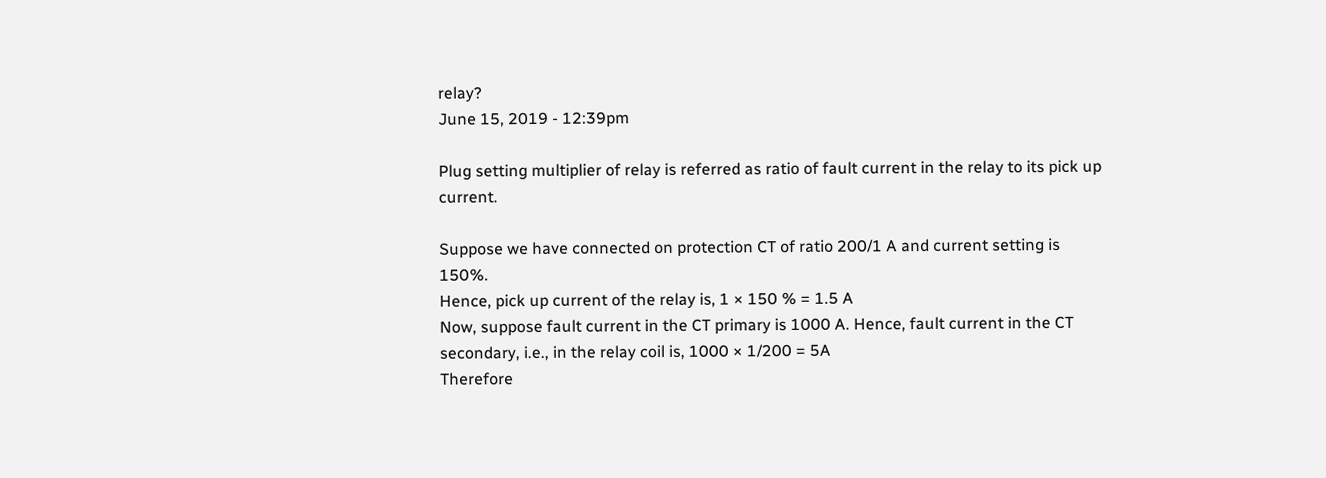relay?
June 15, 2019 - 12:39pm

Plug setting multiplier of relay is referred as ratio of fault current in the relay to its pick up current.

Suppose we have connected on protection CT of ratio 200/1 A and current setting is 150%.
Hence, pick up current of the relay is, 1 × 150 % = 1.5 A
Now, suppose fault current in the CT primary is 1000 A. Hence, fault current in the CT secondary, i.e., in the relay coil is, 1000 × 1/200 = 5A
Therefore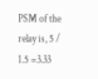PSM of the relay is, 5 / 1.5 =3.33